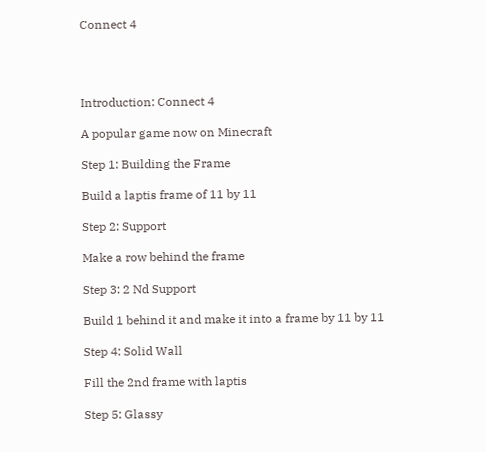Connect 4




Introduction: Connect 4

A popular game now on Minecraft

Step 1: Building the Frame

Build a laptis frame of 11 by 11

Step 2: Support

Make a row behind the frame

Step 3: 2 Nd Support

Build 1 behind it and make it into a frame by 11 by 11

Step 4: Solid Wall

Fill the 2nd frame with laptis

Step 5: Glassy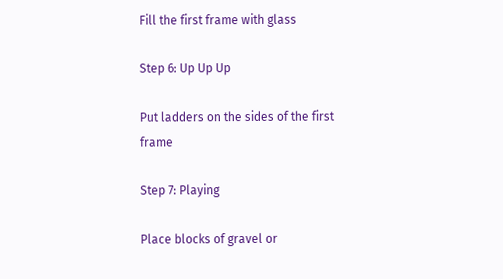Fill the first frame with glass

Step 6: Up Up Up

Put ladders on the sides of the first frame

Step 7: Playing

Place blocks of gravel or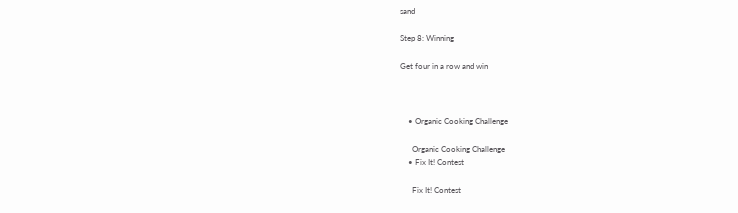sand

Step 8: Winning

Get four in a row and win



    • Organic Cooking Challenge

      Organic Cooking Challenge
    • Fix It! Contest

      Fix It! Contest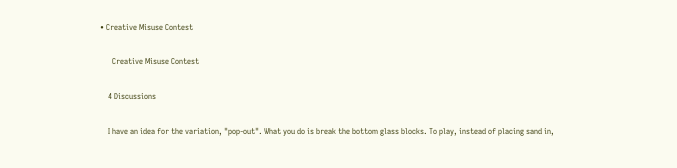• Creative Misuse Contest

      Creative Misuse Contest

    4 Discussions

    I have an idea for the variation, "pop-out". What you do is break the bottom glass blocks. To play, instead of placing sand in,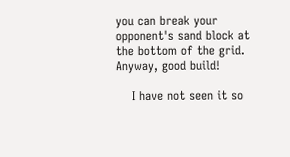you can break your opponent's sand block at the bottom of the grid. Anyway, good build!

    I have not seen it so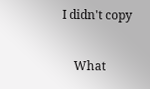I didn't copy

    What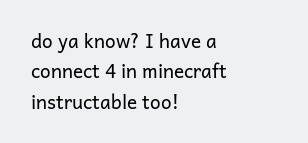do ya know? I have a connect 4 in minecraft instructable too!